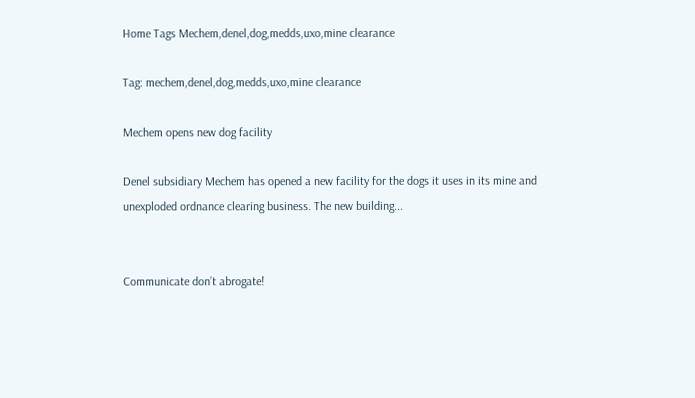Home Tags Mechem,denel,dog,medds,uxo,mine clearance

Tag: mechem,denel,dog,medds,uxo,mine clearance

Mechem opens new dog facility

Denel subsidiary Mechem has opened a new facility for the dogs it uses in its mine and unexploded ordnance clearing business. The new building...


Communicate don’t abrogate!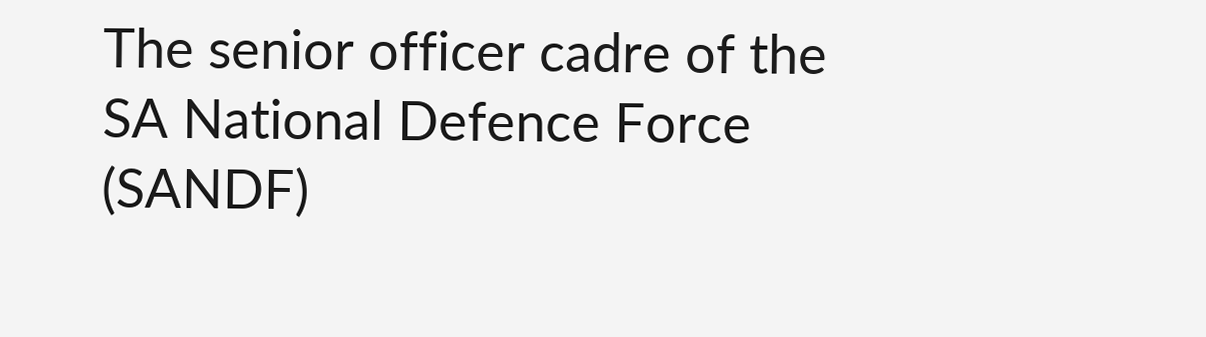The senior officer cadre of the SA National Defence Force (SANDF)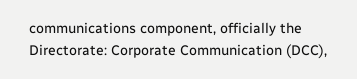communications component, officially the Directorate: Corporate Communication (DCC),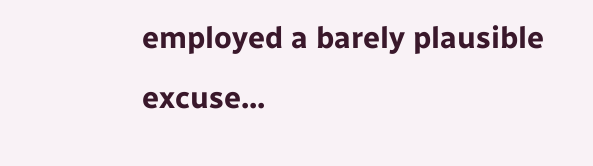employed a barely plausible excuse...